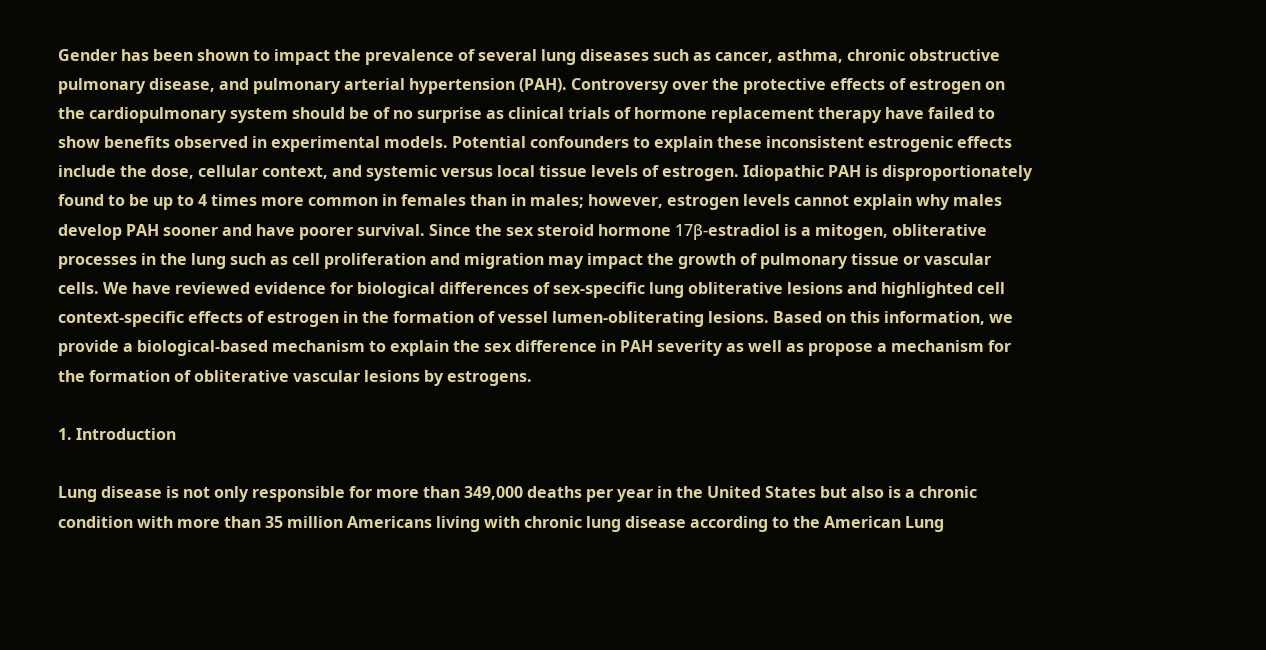Gender has been shown to impact the prevalence of several lung diseases such as cancer, asthma, chronic obstructive pulmonary disease, and pulmonary arterial hypertension (PAH). Controversy over the protective effects of estrogen on the cardiopulmonary system should be of no surprise as clinical trials of hormone replacement therapy have failed to show benefits observed in experimental models. Potential confounders to explain these inconsistent estrogenic effects include the dose, cellular context, and systemic versus local tissue levels of estrogen. Idiopathic PAH is disproportionately found to be up to 4 times more common in females than in males; however, estrogen levels cannot explain why males develop PAH sooner and have poorer survival. Since the sex steroid hormone 17β-estradiol is a mitogen, obliterative processes in the lung such as cell proliferation and migration may impact the growth of pulmonary tissue or vascular cells. We have reviewed evidence for biological differences of sex-specific lung obliterative lesions and highlighted cell context-specific effects of estrogen in the formation of vessel lumen-obliterating lesions. Based on this information, we provide a biological-based mechanism to explain the sex difference in PAH severity as well as propose a mechanism for the formation of obliterative vascular lesions by estrogens.

1. Introduction

Lung disease is not only responsible for more than 349,000 deaths per year in the United States but also is a chronic condition with more than 35 million Americans living with chronic lung disease according to the American Lung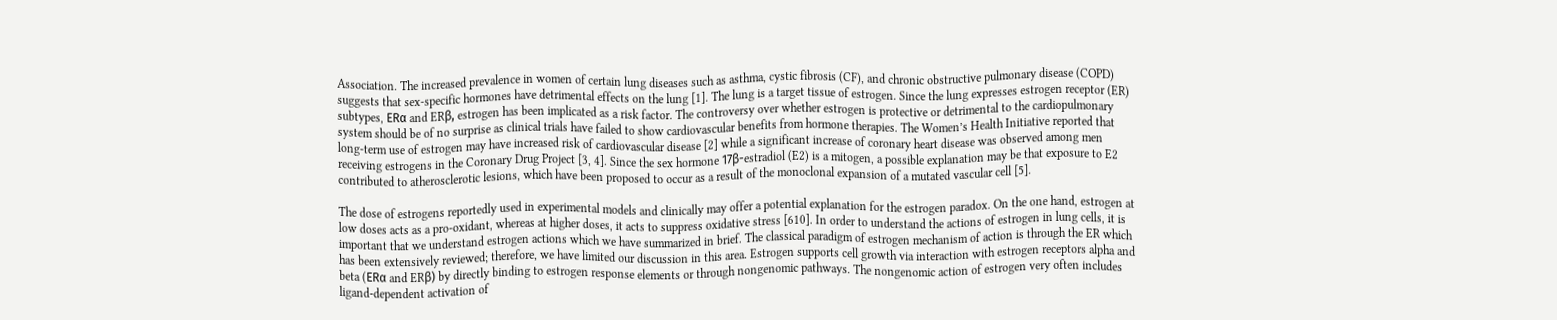Association. The increased prevalence in women of certain lung diseases such as asthma, cystic fibrosis (CF), and chronic obstructive pulmonary disease (COPD) suggests that sex-specific hormones have detrimental effects on the lung [1]. The lung is a target tissue of estrogen. Since the lung expresses estrogen receptor (ER) subtypes, ERα and ERβ, estrogen has been implicated as a risk factor. The controversy over whether estrogen is protective or detrimental to the cardiopulmonary system should be of no surprise as clinical trials have failed to show cardiovascular benefits from hormone therapies. The Women’s Health Initiative reported that long-term use of estrogen may have increased risk of cardiovascular disease [2] while a significant increase of coronary heart disease was observed among men receiving estrogens in the Coronary Drug Project [3, 4]. Since the sex hormone 17β-estradiol (E2) is a mitogen, a possible explanation may be that exposure to E2 contributed to atherosclerotic lesions, which have been proposed to occur as a result of the monoclonal expansion of a mutated vascular cell [5].

The dose of estrogens reportedly used in experimental models and clinically may offer a potential explanation for the estrogen paradox. On the one hand, estrogen at low doses acts as a pro-oxidant, whereas at higher doses, it acts to suppress oxidative stress [610]. In order to understand the actions of estrogen in lung cells, it is important that we understand estrogen actions which we have summarized in brief. The classical paradigm of estrogen mechanism of action is through the ER which has been extensively reviewed; therefore, we have limited our discussion in this area. Estrogen supports cell growth via interaction with estrogen receptors alpha and beta (ERα and ERβ) by directly binding to estrogen response elements or through nongenomic pathways. The nongenomic action of estrogen very often includes ligand-dependent activation of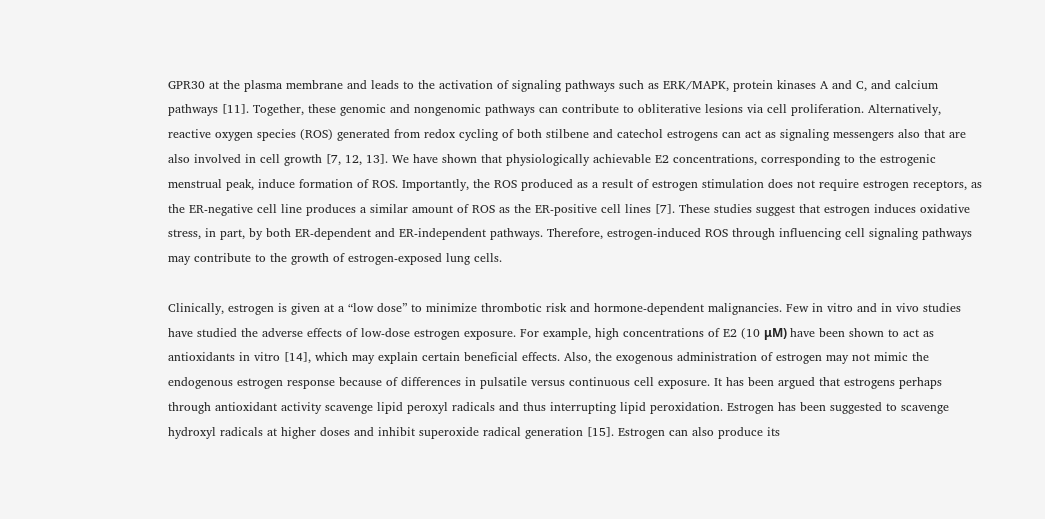GPR30 at the plasma membrane and leads to the activation of signaling pathways such as ERK/MAPK, protein kinases A and C, and calcium pathways [11]. Together, these genomic and nongenomic pathways can contribute to obliterative lesions via cell proliferation. Alternatively, reactive oxygen species (ROS) generated from redox cycling of both stilbene and catechol estrogens can act as signaling messengers also that are also involved in cell growth [7, 12, 13]. We have shown that physiologically achievable E2 concentrations, corresponding to the estrogenic menstrual peak, induce formation of ROS. Importantly, the ROS produced as a result of estrogen stimulation does not require estrogen receptors, as the ER-negative cell line produces a similar amount of ROS as the ER-positive cell lines [7]. These studies suggest that estrogen induces oxidative stress, in part, by both ER-dependent and ER-independent pathways. Therefore, estrogen-induced ROS through influencing cell signaling pathways may contribute to the growth of estrogen-exposed lung cells.

Clinically, estrogen is given at a “low dose” to minimize thrombotic risk and hormone-dependent malignancies. Few in vitro and in vivo studies have studied the adverse effects of low-dose estrogen exposure. For example, high concentrations of E2 (10 μM) have been shown to act as antioxidants in vitro [14], which may explain certain beneficial effects. Also, the exogenous administration of estrogen may not mimic the endogenous estrogen response because of differences in pulsatile versus continuous cell exposure. It has been argued that estrogens perhaps through antioxidant activity scavenge lipid peroxyl radicals and thus interrupting lipid peroxidation. Estrogen has been suggested to scavenge hydroxyl radicals at higher doses and inhibit superoxide radical generation [15]. Estrogen can also produce its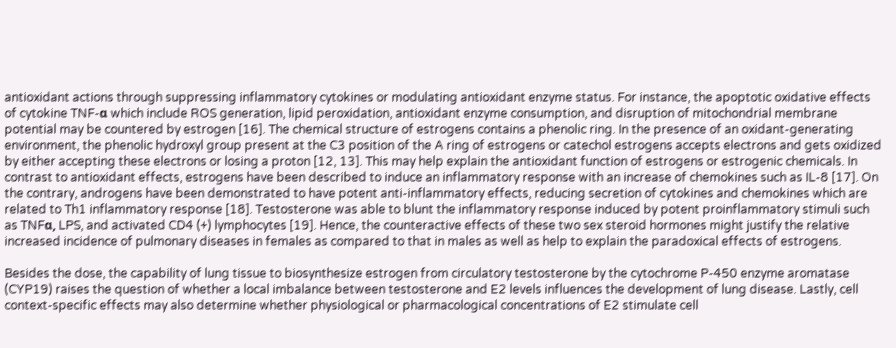antioxidant actions through suppressing inflammatory cytokines or modulating antioxidant enzyme status. For instance, the apoptotic oxidative effects of cytokine TNF-α which include ROS generation, lipid peroxidation, antioxidant enzyme consumption, and disruption of mitochondrial membrane potential may be countered by estrogen [16]. The chemical structure of estrogens contains a phenolic ring. In the presence of an oxidant-generating environment, the phenolic hydroxyl group present at the C3 position of the A ring of estrogens or catechol estrogens accepts electrons and gets oxidized by either accepting these electrons or losing a proton [12, 13]. This may help explain the antioxidant function of estrogens or estrogenic chemicals. In contrast to antioxidant effects, estrogens have been described to induce an inflammatory response with an increase of chemokines such as IL-8 [17]. On the contrary, androgens have been demonstrated to have potent anti-inflammatory effects, reducing secretion of cytokines and chemokines which are related to Th1 inflammatory response [18]. Testosterone was able to blunt the inflammatory response induced by potent proinflammatory stimuli such as TNFα, LPS, and activated CD4 (+) lymphocytes [19]. Hence, the counteractive effects of these two sex steroid hormones might justify the relative increased incidence of pulmonary diseases in females as compared to that in males as well as help to explain the paradoxical effects of estrogens.

Besides the dose, the capability of lung tissue to biosynthesize estrogen from circulatory testosterone by the cytochrome P-450 enzyme aromatase (CYP19) raises the question of whether a local imbalance between testosterone and E2 levels influences the development of lung disease. Lastly, cell context-specific effects may also determine whether physiological or pharmacological concentrations of E2 stimulate cell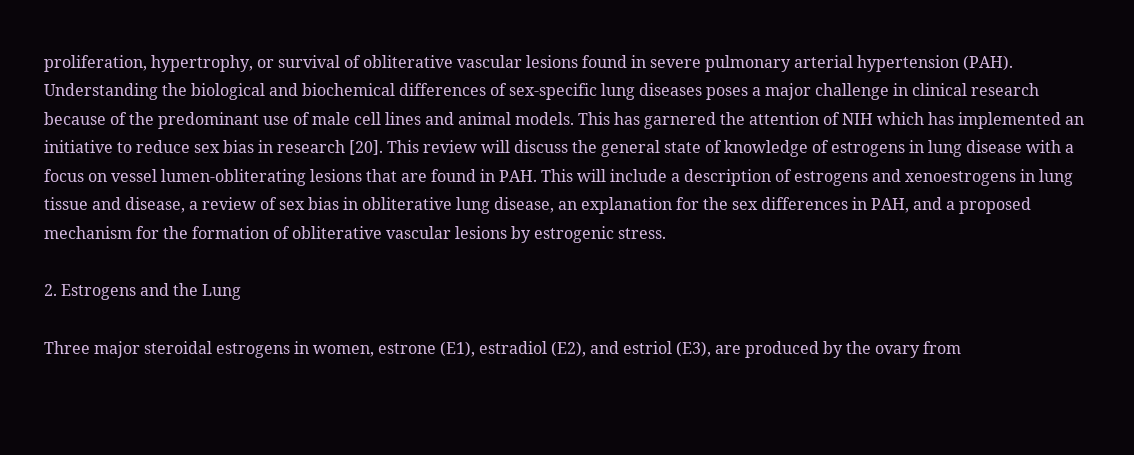proliferation, hypertrophy, or survival of obliterative vascular lesions found in severe pulmonary arterial hypertension (PAH). Understanding the biological and biochemical differences of sex-specific lung diseases poses a major challenge in clinical research because of the predominant use of male cell lines and animal models. This has garnered the attention of NIH which has implemented an initiative to reduce sex bias in research [20]. This review will discuss the general state of knowledge of estrogens in lung disease with a focus on vessel lumen-obliterating lesions that are found in PAH. This will include a description of estrogens and xenoestrogens in lung tissue and disease, a review of sex bias in obliterative lung disease, an explanation for the sex differences in PAH, and a proposed mechanism for the formation of obliterative vascular lesions by estrogenic stress.

2. Estrogens and the Lung

Three major steroidal estrogens in women, estrone (E1), estradiol (E2), and estriol (E3), are produced by the ovary from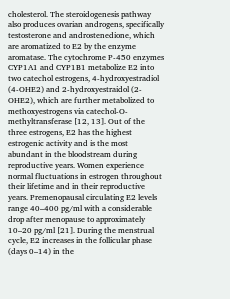cholesterol. The steroidogenesis pathway also produces ovarian androgens, specifically testosterone and androstenedione, which are aromatized to E2 by the enzyme aromatase. The cytochrome P-450 enzymes CYP1A1 and CYP1B1 metabolize E2 into two catechol estrogens, 4-hydroxyestradiol (4-OHE2) and 2-hydroxyestraidol (2-OHE2), which are further metabolized to methoxyestrogens via catechol-O-methyltransferase [12, 13]. Out of the three estrogens, E2 has the highest estrogenic activity and is the most abundant in the bloodstream during reproductive years. Women experience normal fluctuations in estrogen throughout their lifetime and in their reproductive years. Premenopausal circulating E2 levels range 40–400 pg/ml with a considerable drop after menopause to approximately 10–20 pg/ml [21]. During the menstrual cycle, E2 increases in the follicular phase (days 0–14) in the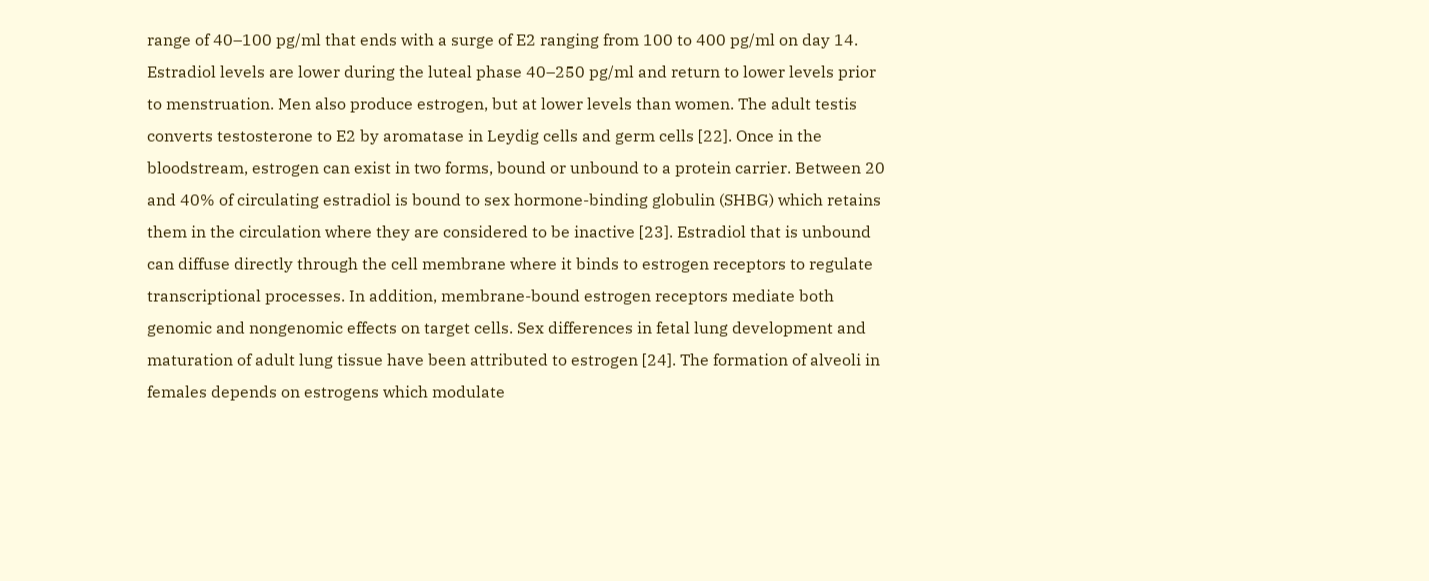range of 40–100 pg/ml that ends with a surge of E2 ranging from 100 to 400 pg/ml on day 14. Estradiol levels are lower during the luteal phase 40–250 pg/ml and return to lower levels prior to menstruation. Men also produce estrogen, but at lower levels than women. The adult testis converts testosterone to E2 by aromatase in Leydig cells and germ cells [22]. Once in the bloodstream, estrogen can exist in two forms, bound or unbound to a protein carrier. Between 20 and 40% of circulating estradiol is bound to sex hormone-binding globulin (SHBG) which retains them in the circulation where they are considered to be inactive [23]. Estradiol that is unbound can diffuse directly through the cell membrane where it binds to estrogen receptors to regulate transcriptional processes. In addition, membrane-bound estrogen receptors mediate both genomic and nongenomic effects on target cells. Sex differences in fetal lung development and maturation of adult lung tissue have been attributed to estrogen [24]. The formation of alveoli in females depends on estrogens which modulate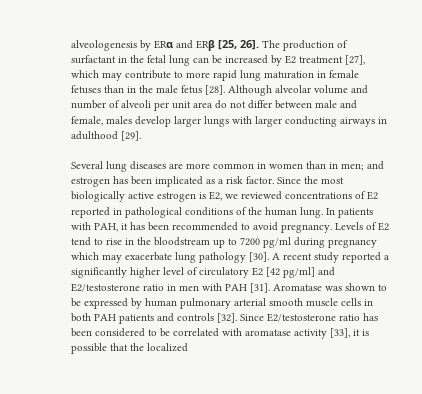alveologenesis by ERα and ERβ [25, 26]. The production of surfactant in the fetal lung can be increased by E2 treatment [27], which may contribute to more rapid lung maturation in female fetuses than in the male fetus [28]. Although alveolar volume and number of alveoli per unit area do not differ between male and female, males develop larger lungs with larger conducting airways in adulthood [29].

Several lung diseases are more common in women than in men; and estrogen has been implicated as a risk factor. Since the most biologically active estrogen is E2, we reviewed concentrations of E2 reported in pathological conditions of the human lung. In patients with PAH, it has been recommended to avoid pregnancy. Levels of E2 tend to rise in the bloodstream up to 7200 pg/ml during pregnancy which may exacerbate lung pathology [30]. A recent study reported a significantly higher level of circulatory E2 [42 pg/ml] and E2/testosterone ratio in men with PAH [31]. Aromatase was shown to be expressed by human pulmonary arterial smooth muscle cells in both PAH patients and controls [32]. Since E2/testosterone ratio has been considered to be correlated with aromatase activity [33], it is possible that the localized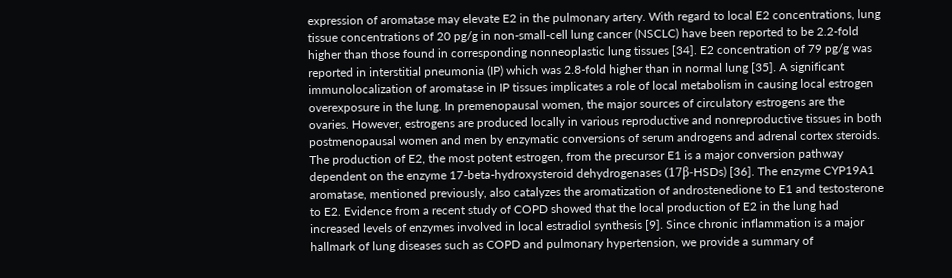expression of aromatase may elevate E2 in the pulmonary artery. With regard to local E2 concentrations, lung tissue concentrations of 20 pg/g in non-small-cell lung cancer (NSCLC) have been reported to be 2.2-fold higher than those found in corresponding nonneoplastic lung tissues [34]. E2 concentration of 79 pg/g was reported in interstitial pneumonia (IP) which was 2.8-fold higher than in normal lung [35]. A significant immunolocalization of aromatase in IP tissues implicates a role of local metabolism in causing local estrogen overexposure in the lung. In premenopausal women, the major sources of circulatory estrogens are the ovaries. However, estrogens are produced locally in various reproductive and nonreproductive tissues in both postmenopausal women and men by enzymatic conversions of serum androgens and adrenal cortex steroids. The production of E2, the most potent estrogen, from the precursor E1 is a major conversion pathway dependent on the enzyme 17-beta-hydroxysteroid dehydrogenases (17β-HSDs) [36]. The enzyme CYP19A1 aromatase, mentioned previously, also catalyzes the aromatization of androstenedione to E1 and testosterone to E2. Evidence from a recent study of COPD showed that the local production of E2 in the lung had increased levels of enzymes involved in local estradiol synthesis [9]. Since chronic inflammation is a major hallmark of lung diseases such as COPD and pulmonary hypertension, we provide a summary of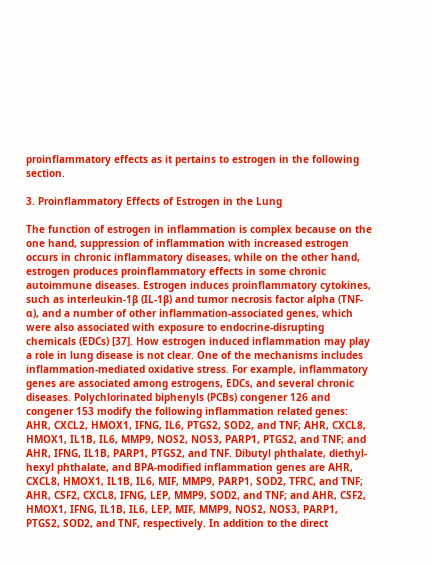proinflammatory effects as it pertains to estrogen in the following section.

3. Proinflammatory Effects of Estrogen in the Lung

The function of estrogen in inflammation is complex because on the one hand, suppression of inflammation with increased estrogen occurs in chronic inflammatory diseases, while on the other hand, estrogen produces proinflammatory effects in some chronic autoimmune diseases. Estrogen induces proinflammatory cytokines, such as interleukin-1β (IL-1β) and tumor necrosis factor alpha (TNF-α), and a number of other inflammation-associated genes, which were also associated with exposure to endocrine-disrupting chemicals (EDCs) [37]. How estrogen induced inflammation may play a role in lung disease is not clear. One of the mechanisms includes inflammation-mediated oxidative stress. For example, inflammatory genes are associated among estrogens, EDCs, and several chronic diseases. Polychlorinated biphenyls (PCBs) congener 126 and congener 153 modify the following inflammation related genes: AHR, CXCL2, HMOX1, IFNG, IL6, PTGS2, SOD2, and TNF; AHR, CXCL8, HMOX1, IL1B, IL6, MMP9, NOS2, NOS3, PARP1, PTGS2, and TNF; and AHR, IFNG, IL1B, PARP1, PTGS2, and TNF. Dibutyl phthalate, diethyl-hexyl phthalate, and BPA-modified inflammation genes are AHR, CXCL8, HMOX1, IL1B, IL6, MIF, MMP9, PARP1, SOD2, TFRC, and TNF; AHR, CSF2, CXCL8, IFNG, LEP, MMP9, SOD2, and TNF; and AHR, CSF2, HMOX1, IFNG, IL1B, IL6, LEP, MIF, MMP9, NOS2, NOS3, PARP1, PTGS2, SOD2, and TNF, respectively. In addition to the direct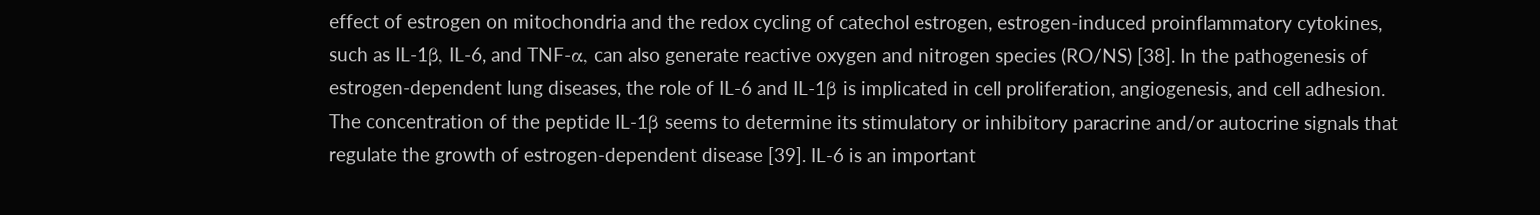effect of estrogen on mitochondria and the redox cycling of catechol estrogen, estrogen-induced proinflammatory cytokines, such as IL-1β, IL-6, and TNF-α, can also generate reactive oxygen and nitrogen species (RO/NS) [38]. In the pathogenesis of estrogen-dependent lung diseases, the role of IL-6 and IL-1β is implicated in cell proliferation, angiogenesis, and cell adhesion. The concentration of the peptide IL-1β seems to determine its stimulatory or inhibitory paracrine and/or autocrine signals that regulate the growth of estrogen-dependent disease [39]. IL-6 is an important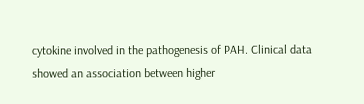cytokine involved in the pathogenesis of PAH. Clinical data showed an association between higher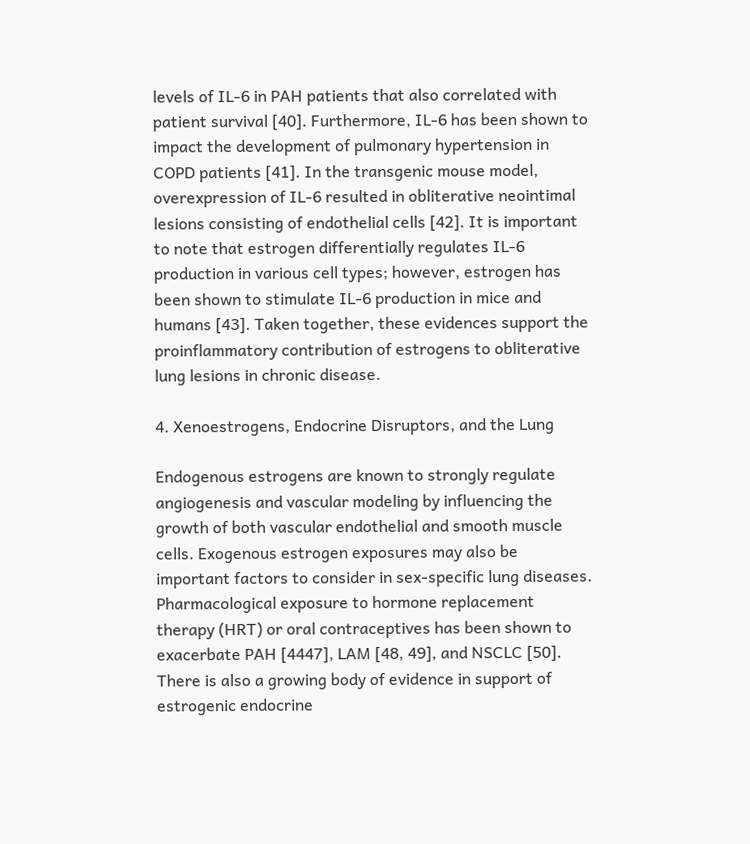levels of IL-6 in PAH patients that also correlated with patient survival [40]. Furthermore, IL-6 has been shown to impact the development of pulmonary hypertension in COPD patients [41]. In the transgenic mouse model, overexpression of IL-6 resulted in obliterative neointimal lesions consisting of endothelial cells [42]. It is important to note that estrogen differentially regulates IL-6 production in various cell types; however, estrogen has been shown to stimulate IL-6 production in mice and humans [43]. Taken together, these evidences support the proinflammatory contribution of estrogens to obliterative lung lesions in chronic disease.

4. Xenoestrogens, Endocrine Disruptors, and the Lung

Endogenous estrogens are known to strongly regulate angiogenesis and vascular modeling by influencing the growth of both vascular endothelial and smooth muscle cells. Exogenous estrogen exposures may also be important factors to consider in sex-specific lung diseases. Pharmacological exposure to hormone replacement therapy (HRT) or oral contraceptives has been shown to exacerbate PAH [4447], LAM [48, 49], and NSCLC [50]. There is also a growing body of evidence in support of estrogenic endocrine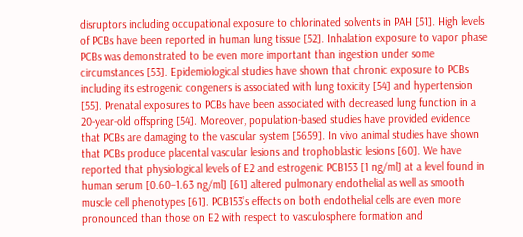disruptors including occupational exposure to chlorinated solvents in PAH [51]. High levels of PCBs have been reported in human lung tissue [52]. Inhalation exposure to vapor phase PCBs was demonstrated to be even more important than ingestion under some circumstances [53]. Epidemiological studies have shown that chronic exposure to PCBs including its estrogenic congeners is associated with lung toxicity [54] and hypertension [55]. Prenatal exposures to PCBs have been associated with decreased lung function in a 20-year-old offspring [54]. Moreover, population-based studies have provided evidence that PCBs are damaging to the vascular system [5659]. In vivo animal studies have shown that PCBs produce placental vascular lesions and trophoblastic lesions [60]. We have reported that physiological levels of E2 and estrogenic PCB153 [1 ng/ml] at a level found in human serum [0.60–1.63 ng/ml] [61] altered pulmonary endothelial as well as smooth muscle cell phenotypes [61]. PCB153’s effects on both endothelial cells are even more pronounced than those on E2 with respect to vasculosphere formation and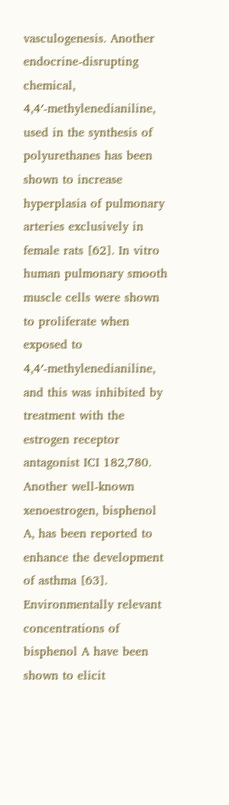vasculogenesis. Another endocrine-disrupting chemical, 4,4′-methylenedianiline, used in the synthesis of polyurethanes has been shown to increase hyperplasia of pulmonary arteries exclusively in female rats [62]. In vitro human pulmonary smooth muscle cells were shown to proliferate when exposed to 4,4′-methylenedianiline, and this was inhibited by treatment with the estrogen receptor antagonist ICI 182,780. Another well-known xenoestrogen, bisphenol A, has been reported to enhance the development of asthma [63]. Environmentally relevant concentrations of bisphenol A have been shown to elicit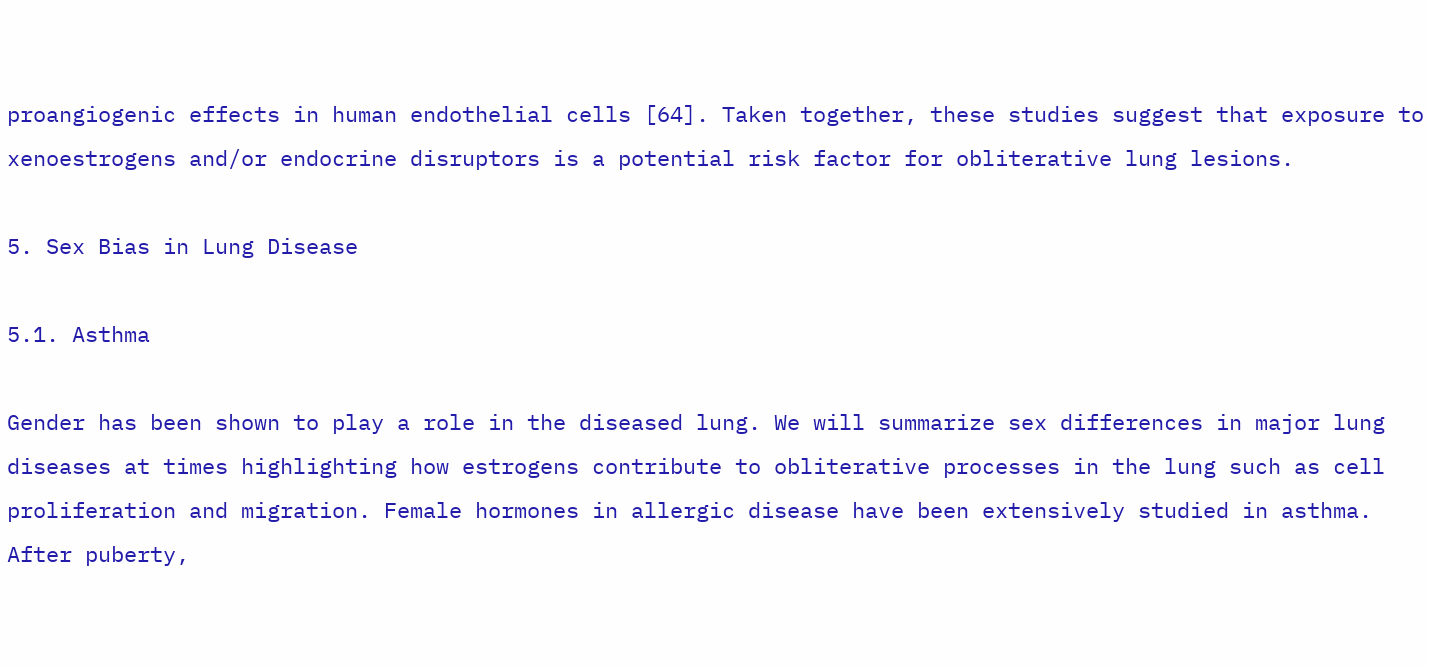proangiogenic effects in human endothelial cells [64]. Taken together, these studies suggest that exposure to xenoestrogens and/or endocrine disruptors is a potential risk factor for obliterative lung lesions.

5. Sex Bias in Lung Disease

5.1. Asthma

Gender has been shown to play a role in the diseased lung. We will summarize sex differences in major lung diseases at times highlighting how estrogens contribute to obliterative processes in the lung such as cell proliferation and migration. Female hormones in allergic disease have been extensively studied in asthma. After puberty,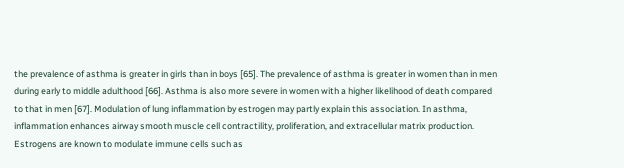the prevalence of asthma is greater in girls than in boys [65]. The prevalence of asthma is greater in women than in men during early to middle adulthood [66]. Asthma is also more severe in women with a higher likelihood of death compared to that in men [67]. Modulation of lung inflammation by estrogen may partly explain this association. In asthma, inflammation enhances airway smooth muscle cell contractility, proliferation, and extracellular matrix production. Estrogens are known to modulate immune cells such as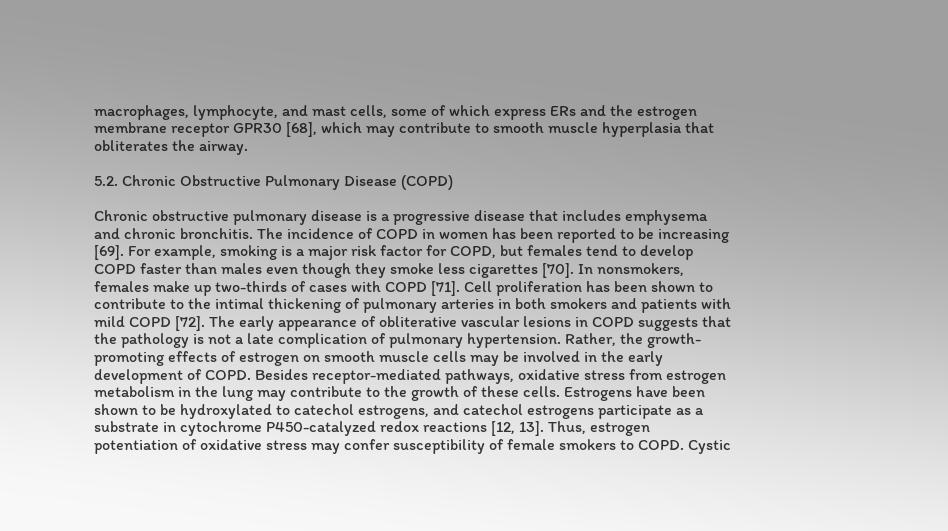macrophages, lymphocyte, and mast cells, some of which express ERs and the estrogen membrane receptor GPR30 [68], which may contribute to smooth muscle hyperplasia that obliterates the airway.

5.2. Chronic Obstructive Pulmonary Disease (COPD)

Chronic obstructive pulmonary disease is a progressive disease that includes emphysema and chronic bronchitis. The incidence of COPD in women has been reported to be increasing [69]. For example, smoking is a major risk factor for COPD, but females tend to develop COPD faster than males even though they smoke less cigarettes [70]. In nonsmokers, females make up two-thirds of cases with COPD [71]. Cell proliferation has been shown to contribute to the intimal thickening of pulmonary arteries in both smokers and patients with mild COPD [72]. The early appearance of obliterative vascular lesions in COPD suggests that the pathology is not a late complication of pulmonary hypertension. Rather, the growth-promoting effects of estrogen on smooth muscle cells may be involved in the early development of COPD. Besides receptor-mediated pathways, oxidative stress from estrogen metabolism in the lung may contribute to the growth of these cells. Estrogens have been shown to be hydroxylated to catechol estrogens, and catechol estrogens participate as a substrate in cytochrome P450-catalyzed redox reactions [12, 13]. Thus, estrogen potentiation of oxidative stress may confer susceptibility of female smokers to COPD. Cystic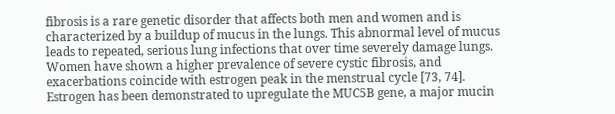fibrosis is a rare genetic disorder that affects both men and women and is characterized by a buildup of mucus in the lungs. This abnormal level of mucus leads to repeated, serious lung infections that over time severely damage lungs. Women have shown a higher prevalence of severe cystic fibrosis, and exacerbations coincide with estrogen peak in the menstrual cycle [73, 74]. Estrogen has been demonstrated to upregulate the MUC5B gene, a major mucin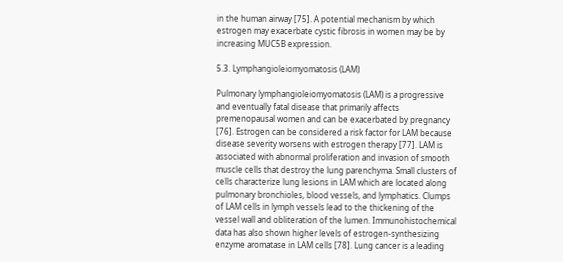in the human airway [75]. A potential mechanism by which estrogen may exacerbate cystic fibrosis in women may be by increasing MUC5B expression.

5.3. Lymphangioleiomyomatosis (LAM)

Pulmonary lymphangioleiomyomatosis (LAM) is a progressive and eventually fatal disease that primarily affects premenopausal women and can be exacerbated by pregnancy [76]. Estrogen can be considered a risk factor for LAM because disease severity worsens with estrogen therapy [77]. LAM is associated with abnormal proliferation and invasion of smooth muscle cells that destroy the lung parenchyma. Small clusters of cells characterize lung lesions in LAM which are located along pulmonary bronchioles, blood vessels, and lymphatics. Clumps of LAM cells in lymph vessels lead to the thickening of the vessel wall and obliteration of the lumen. Immunohistochemical data has also shown higher levels of estrogen-synthesizing enzyme aromatase in LAM cells [78]. Lung cancer is a leading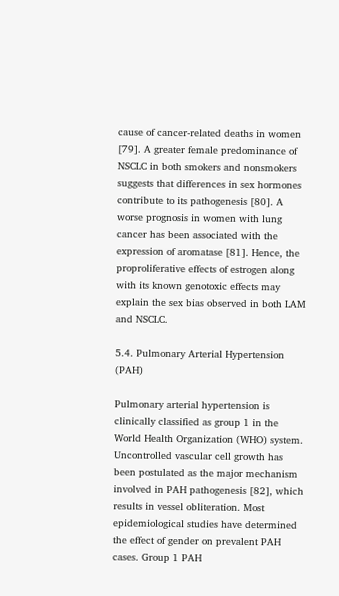cause of cancer-related deaths in women [79]. A greater female predominance of NSCLC in both smokers and nonsmokers suggests that differences in sex hormones contribute to its pathogenesis [80]. A worse prognosis in women with lung cancer has been associated with the expression of aromatase [81]. Hence, the proproliferative effects of estrogen along with its known genotoxic effects may explain the sex bias observed in both LAM and NSCLC.

5.4. Pulmonary Arterial Hypertension (PAH)

Pulmonary arterial hypertension is clinically classified as group 1 in the World Health Organization (WHO) system. Uncontrolled vascular cell growth has been postulated as the major mechanism involved in PAH pathogenesis [82], which results in vessel obliteration. Most epidemiological studies have determined the effect of gender on prevalent PAH cases. Group 1 PAH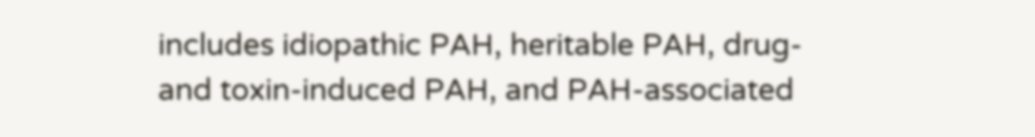includes idiopathic PAH, heritable PAH, drug- and toxin-induced PAH, and PAH-associated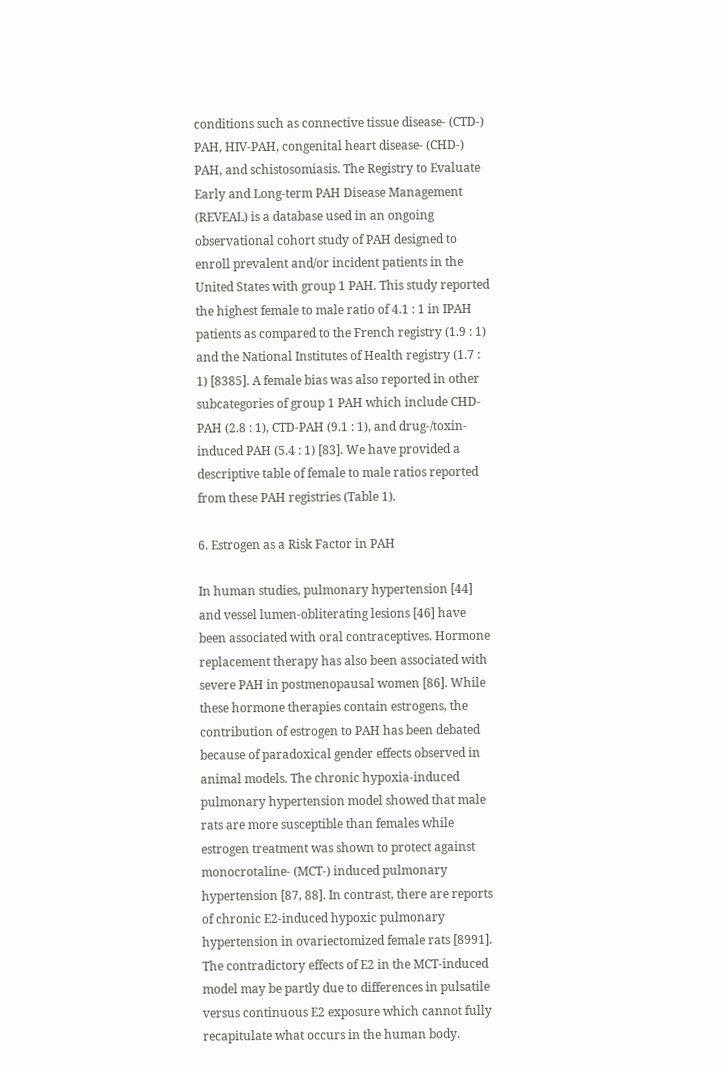conditions such as connective tissue disease- (CTD-) PAH, HIV-PAH, congenital heart disease- (CHD-) PAH, and schistosomiasis. The Registry to Evaluate Early and Long-term PAH Disease Management (REVEAL) is a database used in an ongoing observational cohort study of PAH designed to enroll prevalent and/or incident patients in the United States with group 1 PAH. This study reported the highest female to male ratio of 4.1 : 1 in IPAH patients as compared to the French registry (1.9 : 1) and the National Institutes of Health registry (1.7 : 1) [8385]. A female bias was also reported in other subcategories of group 1 PAH which include CHD-PAH (2.8 : 1), CTD-PAH (9.1 : 1), and drug-/toxin-induced PAH (5.4 : 1) [83]. We have provided a descriptive table of female to male ratios reported from these PAH registries (Table 1).

6. Estrogen as a Risk Factor in PAH

In human studies, pulmonary hypertension [44] and vessel lumen-obliterating lesions [46] have been associated with oral contraceptives. Hormone replacement therapy has also been associated with severe PAH in postmenopausal women [86]. While these hormone therapies contain estrogens, the contribution of estrogen to PAH has been debated because of paradoxical gender effects observed in animal models. The chronic hypoxia-induced pulmonary hypertension model showed that male rats are more susceptible than females while estrogen treatment was shown to protect against monocrotaline- (MCT-) induced pulmonary hypertension [87, 88]. In contrast, there are reports of chronic E2-induced hypoxic pulmonary hypertension in ovariectomized female rats [8991]. The contradictory effects of E2 in the MCT-induced model may be partly due to differences in pulsatile versus continuous E2 exposure which cannot fully recapitulate what occurs in the human body.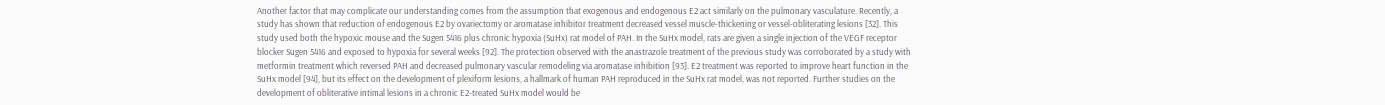Another factor that may complicate our understanding comes from the assumption that exogenous and endogenous E2 act similarly on the pulmonary vasculature. Recently, a study has shown that reduction of endogenous E2 by ovariectomy or aromatase inhibitor treatment decreased vessel muscle-thickening or vessel-obliterating lesions [32]. This study used both the hypoxic mouse and the Sugen 5416 plus chronic hypoxia (SuHx) rat model of PAH. In the SuHx model, rats are given a single injection of the VEGF receptor blocker Sugen 5416 and exposed to hypoxia for several weeks [92]. The protection observed with the anastrazole treatment of the previous study was corroborated by a study with metformin treatment which reversed PAH and decreased pulmonary vascular remodeling via aromatase inhibition [93]. E2 treatment was reported to improve heart function in the SuHx model [94], but its effect on the development of plexiform lesions, a hallmark of human PAH reproduced in the SuHx rat model, was not reported. Further studies on the development of obliterative intimal lesions in a chronic E2-treated SuHx model would be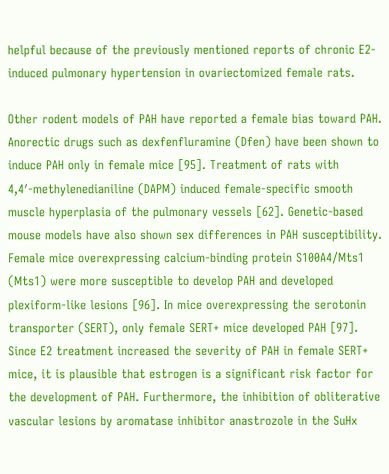helpful because of the previously mentioned reports of chronic E2-induced pulmonary hypertension in ovariectomized female rats.

Other rodent models of PAH have reported a female bias toward PAH. Anorectic drugs such as dexfenfluramine (Dfen) have been shown to induce PAH only in female mice [95]. Treatment of rats with 4,4′-methylenedianiline (DAPM) induced female-specific smooth muscle hyperplasia of the pulmonary vessels [62]. Genetic-based mouse models have also shown sex differences in PAH susceptibility. Female mice overexpressing calcium-binding protein S100A4/Mts1 (Mts1) were more susceptible to develop PAH and developed plexiform-like lesions [96]. In mice overexpressing the serotonin transporter (SERT), only female SERT+ mice developed PAH [97]. Since E2 treatment increased the severity of PAH in female SERT+ mice, it is plausible that estrogen is a significant risk factor for the development of PAH. Furthermore, the inhibition of obliterative vascular lesions by aromatase inhibitor anastrozole in the SuHx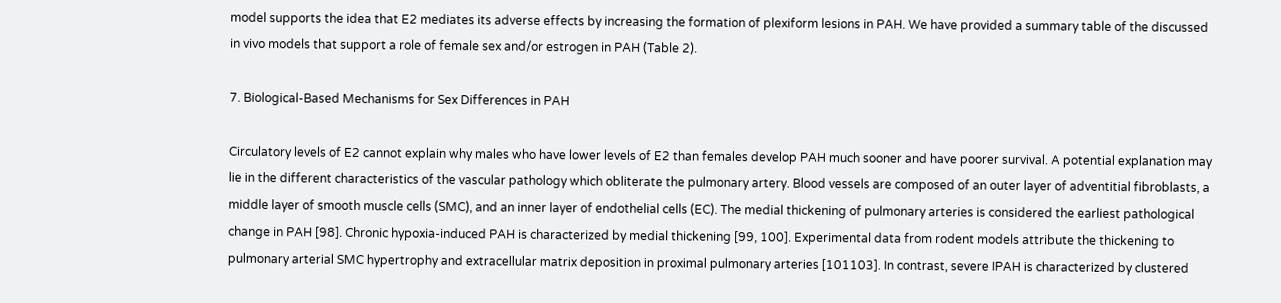model supports the idea that E2 mediates its adverse effects by increasing the formation of plexiform lesions in PAH. We have provided a summary table of the discussed in vivo models that support a role of female sex and/or estrogen in PAH (Table 2).

7. Biological-Based Mechanisms for Sex Differences in PAH

Circulatory levels of E2 cannot explain why males who have lower levels of E2 than females develop PAH much sooner and have poorer survival. A potential explanation may lie in the different characteristics of the vascular pathology which obliterate the pulmonary artery. Blood vessels are composed of an outer layer of adventitial fibroblasts, a middle layer of smooth muscle cells (SMC), and an inner layer of endothelial cells (EC). The medial thickening of pulmonary arteries is considered the earliest pathological change in PAH [98]. Chronic hypoxia-induced PAH is characterized by medial thickening [99, 100]. Experimental data from rodent models attribute the thickening to pulmonary arterial SMC hypertrophy and extracellular matrix deposition in proximal pulmonary arteries [101103]. In contrast, severe IPAH is characterized by clustered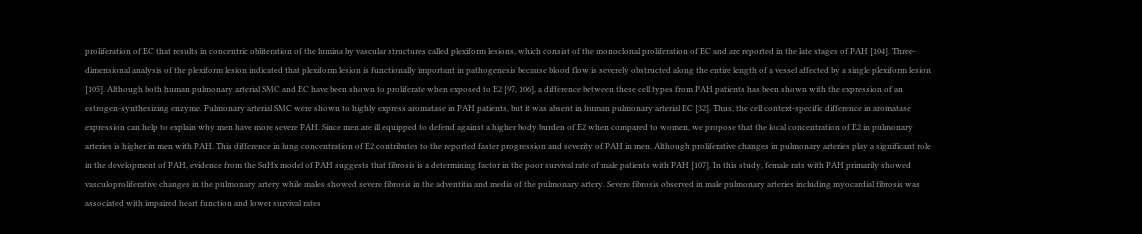proliferation of EC that results in concentric obliteration of the lumina by vascular structures called plexiform lesions, which consist of the monoclonal proliferation of EC and are reported in the late stages of PAH [104]. Three-dimensional analysis of the plexiform lesion indicated that plexiform lesion is functionally important in pathogenesis because blood flow is severely obstructed along the entire length of a vessel affected by a single plexiform lesion [105]. Although both human pulmonary arterial SMC and EC have been shown to proliferate when exposed to E2 [97, 106], a difference between these cell types from PAH patients has been shown with the expression of an estrogen-synthesizing enzyme. Pulmonary arterial SMC were shown to highly express aromatase in PAH patients, but it was absent in human pulmonary arterial EC [32]. Thus, the cell context-specific difference in aromatase expression can help to explain why men have more severe PAH. Since men are ill equipped to defend against a higher body burden of E2 when compared to women, we propose that the local concentration of E2 in pulmonary arteries is higher in men with PAH. This difference in lung concentration of E2 contributes to the reported faster progression and severity of PAH in men. Although proliferative changes in pulmonary arteries play a significant role in the development of PAH, evidence from the SuHx model of PAH suggests that fibrosis is a determining factor in the poor survival rate of male patients with PAH [107]. In this study, female rats with PAH primarily showed vasculoproliferative changes in the pulmonary artery while males showed severe fibrosis in the adventitia and media of the pulmonary artery. Severe fibrosis observed in male pulmonary arteries including myocardial fibrosis was associated with impaired heart function and lower survival rates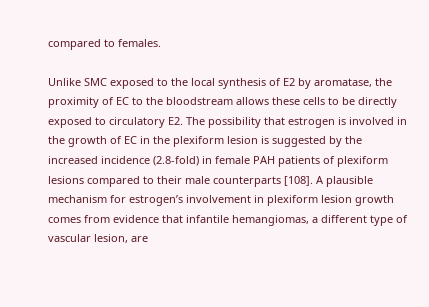compared to females.

Unlike SMC exposed to the local synthesis of E2 by aromatase, the proximity of EC to the bloodstream allows these cells to be directly exposed to circulatory E2. The possibility that estrogen is involved in the growth of EC in the plexiform lesion is suggested by the increased incidence (2.8-fold) in female PAH patients of plexiform lesions compared to their male counterparts [108]. A plausible mechanism for estrogen’s involvement in plexiform lesion growth comes from evidence that infantile hemangiomas, a different type of vascular lesion, are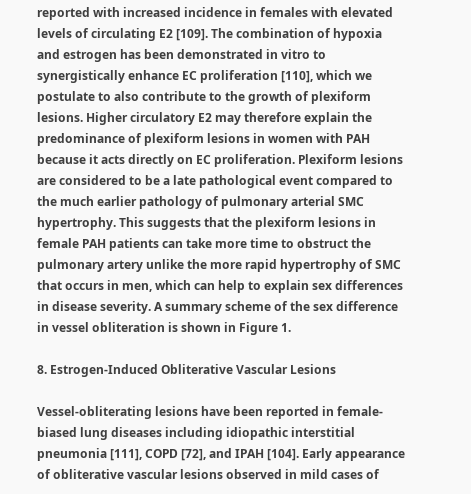reported with increased incidence in females with elevated levels of circulating E2 [109]. The combination of hypoxia and estrogen has been demonstrated in vitro to synergistically enhance EC proliferation [110], which we postulate to also contribute to the growth of plexiform lesions. Higher circulatory E2 may therefore explain the predominance of plexiform lesions in women with PAH because it acts directly on EC proliferation. Plexiform lesions are considered to be a late pathological event compared to the much earlier pathology of pulmonary arterial SMC hypertrophy. This suggests that the plexiform lesions in female PAH patients can take more time to obstruct the pulmonary artery unlike the more rapid hypertrophy of SMC that occurs in men, which can help to explain sex differences in disease severity. A summary scheme of the sex difference in vessel obliteration is shown in Figure 1.

8. Estrogen-Induced Obliterative Vascular Lesions

Vessel-obliterating lesions have been reported in female-biased lung diseases including idiopathic interstitial pneumonia [111], COPD [72], and IPAH [104]. Early appearance of obliterative vascular lesions observed in mild cases of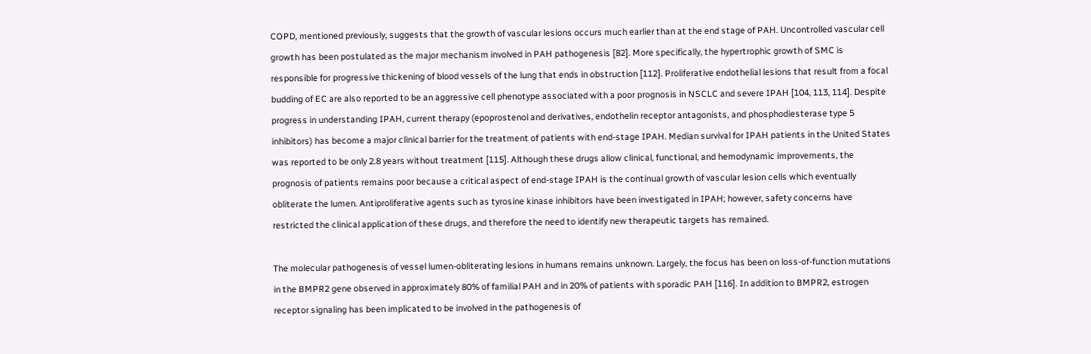COPD, mentioned previously, suggests that the growth of vascular lesions occurs much earlier than at the end stage of PAH. Uncontrolled vascular cell growth has been postulated as the major mechanism involved in PAH pathogenesis [82]. More specifically, the hypertrophic growth of SMC is responsible for progressive thickening of blood vessels of the lung that ends in obstruction [112]. Proliferative endothelial lesions that result from a focal budding of EC are also reported to be an aggressive cell phenotype associated with a poor prognosis in NSCLC and severe IPAH [104, 113, 114]. Despite progress in understanding IPAH, current therapy (epoprostenol and derivatives, endothelin receptor antagonists, and phosphodiesterase type 5 inhibitors) has become a major clinical barrier for the treatment of patients with end-stage IPAH. Median survival for IPAH patients in the United States was reported to be only 2.8 years without treatment [115]. Although these drugs allow clinical, functional, and hemodynamic improvements, the prognosis of patients remains poor because a critical aspect of end-stage IPAH is the continual growth of vascular lesion cells which eventually obliterate the lumen. Antiproliferative agents such as tyrosine kinase inhibitors have been investigated in IPAH; however, safety concerns have restricted the clinical application of these drugs, and therefore the need to identify new therapeutic targets has remained.

The molecular pathogenesis of vessel lumen-obliterating lesions in humans remains unknown. Largely, the focus has been on loss-of-function mutations in the BMPR2 gene observed in approximately 80% of familial PAH and in 20% of patients with sporadic PAH [116]. In addition to BMPR2, estrogen receptor signaling has been implicated to be involved in the pathogenesis of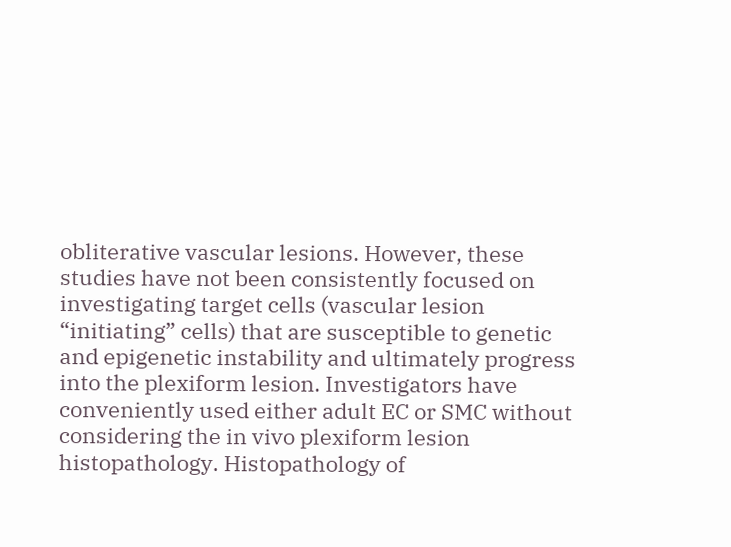obliterative vascular lesions. However, these studies have not been consistently focused on investigating target cells (vascular lesion “initiating” cells) that are susceptible to genetic and epigenetic instability and ultimately progress into the plexiform lesion. Investigators have conveniently used either adult EC or SMC without considering the in vivo plexiform lesion histopathology. Histopathology of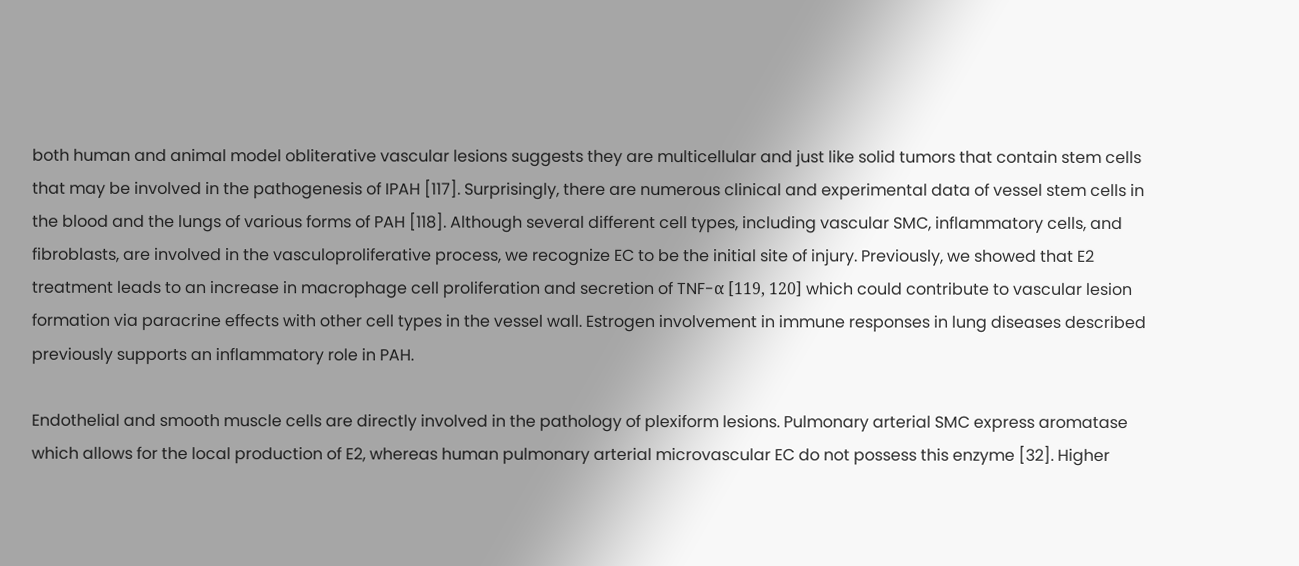both human and animal model obliterative vascular lesions suggests they are multicellular and just like solid tumors that contain stem cells that may be involved in the pathogenesis of IPAH [117]. Surprisingly, there are numerous clinical and experimental data of vessel stem cells in the blood and the lungs of various forms of PAH [118]. Although several different cell types, including vascular SMC, inflammatory cells, and fibroblasts, are involved in the vasculoproliferative process, we recognize EC to be the initial site of injury. Previously, we showed that E2 treatment leads to an increase in macrophage cell proliferation and secretion of TNF-α [119, 120] which could contribute to vascular lesion formation via paracrine effects with other cell types in the vessel wall. Estrogen involvement in immune responses in lung diseases described previously supports an inflammatory role in PAH.

Endothelial and smooth muscle cells are directly involved in the pathology of plexiform lesions. Pulmonary arterial SMC express aromatase which allows for the local production of E2, whereas human pulmonary arterial microvascular EC do not possess this enzyme [32]. Higher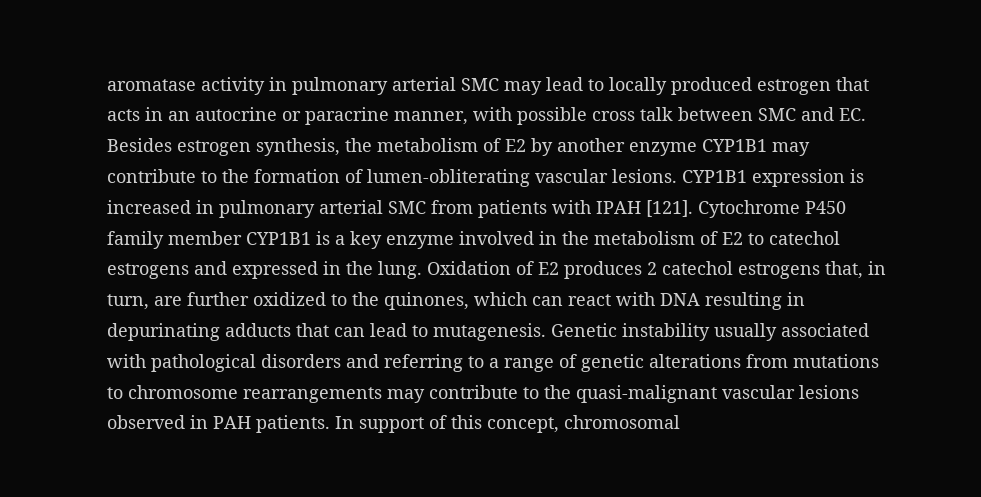aromatase activity in pulmonary arterial SMC may lead to locally produced estrogen that acts in an autocrine or paracrine manner, with possible cross talk between SMC and EC. Besides estrogen synthesis, the metabolism of E2 by another enzyme CYP1B1 may contribute to the formation of lumen-obliterating vascular lesions. CYP1B1 expression is increased in pulmonary arterial SMC from patients with IPAH [121]. Cytochrome P450 family member CYP1B1 is a key enzyme involved in the metabolism of E2 to catechol estrogens and expressed in the lung. Oxidation of E2 produces 2 catechol estrogens that, in turn, are further oxidized to the quinones, which can react with DNA resulting in depurinating adducts that can lead to mutagenesis. Genetic instability usually associated with pathological disorders and referring to a range of genetic alterations from mutations to chromosome rearrangements may contribute to the quasi-malignant vascular lesions observed in PAH patients. In support of this concept, chromosomal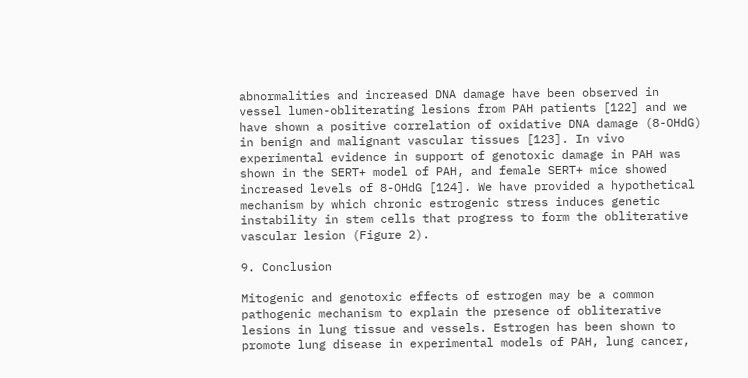abnormalities and increased DNA damage have been observed in vessel lumen-obliterating lesions from PAH patients [122] and we have shown a positive correlation of oxidative DNA damage (8-OHdG) in benign and malignant vascular tissues [123]. In vivo experimental evidence in support of genotoxic damage in PAH was shown in the SERT+ model of PAH, and female SERT+ mice showed increased levels of 8-OHdG [124]. We have provided a hypothetical mechanism by which chronic estrogenic stress induces genetic instability in stem cells that progress to form the obliterative vascular lesion (Figure 2).

9. Conclusion

Mitogenic and genotoxic effects of estrogen may be a common pathogenic mechanism to explain the presence of obliterative lesions in lung tissue and vessels. Estrogen has been shown to promote lung disease in experimental models of PAH, lung cancer,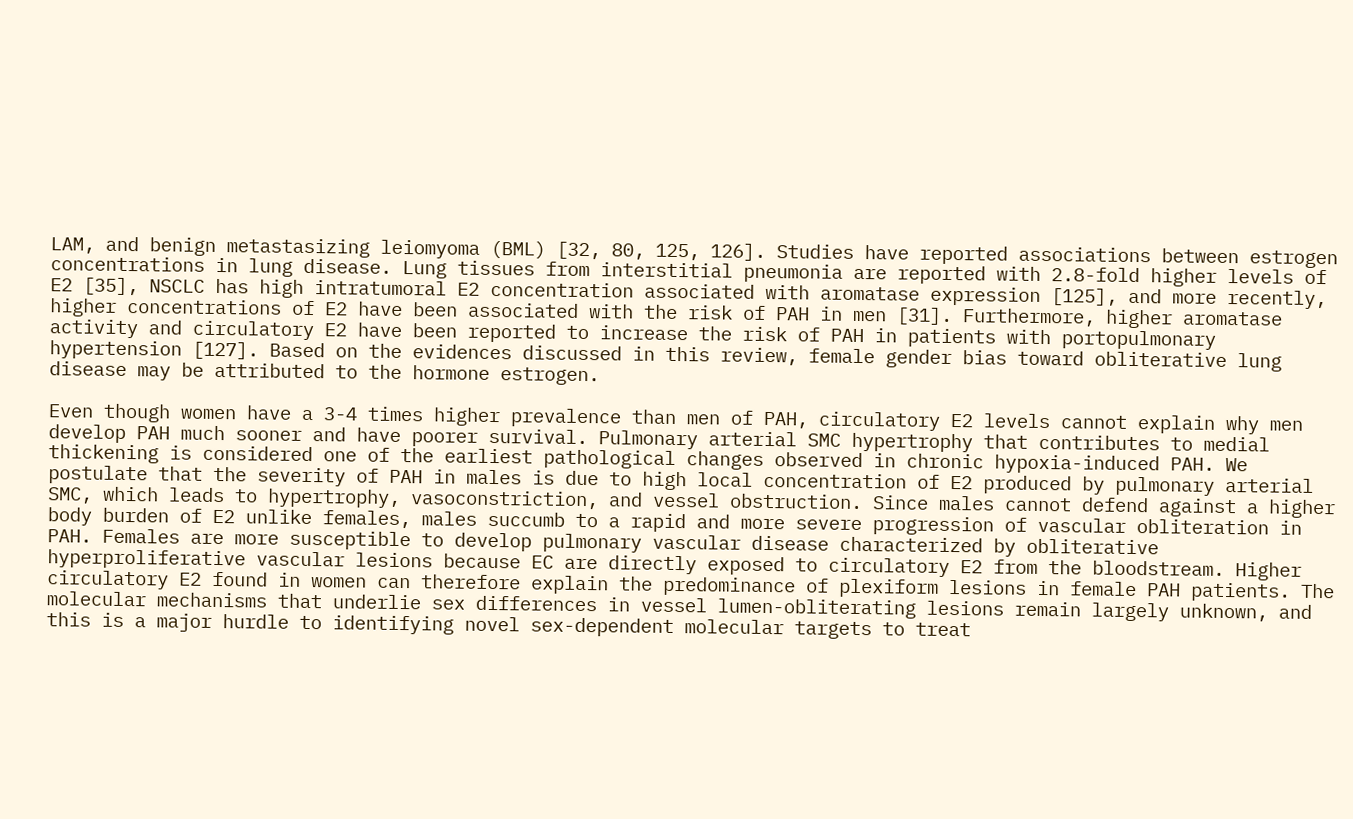LAM, and benign metastasizing leiomyoma (BML) [32, 80, 125, 126]. Studies have reported associations between estrogen concentrations in lung disease. Lung tissues from interstitial pneumonia are reported with 2.8-fold higher levels of E2 [35], NSCLC has high intratumoral E2 concentration associated with aromatase expression [125], and more recently, higher concentrations of E2 have been associated with the risk of PAH in men [31]. Furthermore, higher aromatase activity and circulatory E2 have been reported to increase the risk of PAH in patients with portopulmonary hypertension [127]. Based on the evidences discussed in this review, female gender bias toward obliterative lung disease may be attributed to the hormone estrogen.

Even though women have a 3-4 times higher prevalence than men of PAH, circulatory E2 levels cannot explain why men develop PAH much sooner and have poorer survival. Pulmonary arterial SMC hypertrophy that contributes to medial thickening is considered one of the earliest pathological changes observed in chronic hypoxia-induced PAH. We postulate that the severity of PAH in males is due to high local concentration of E2 produced by pulmonary arterial SMC, which leads to hypertrophy, vasoconstriction, and vessel obstruction. Since males cannot defend against a higher body burden of E2 unlike females, males succumb to a rapid and more severe progression of vascular obliteration in PAH. Females are more susceptible to develop pulmonary vascular disease characterized by obliterative hyperproliferative vascular lesions because EC are directly exposed to circulatory E2 from the bloodstream. Higher circulatory E2 found in women can therefore explain the predominance of plexiform lesions in female PAH patients. The molecular mechanisms that underlie sex differences in vessel lumen-obliterating lesions remain largely unknown, and this is a major hurdle to identifying novel sex-dependent molecular targets to treat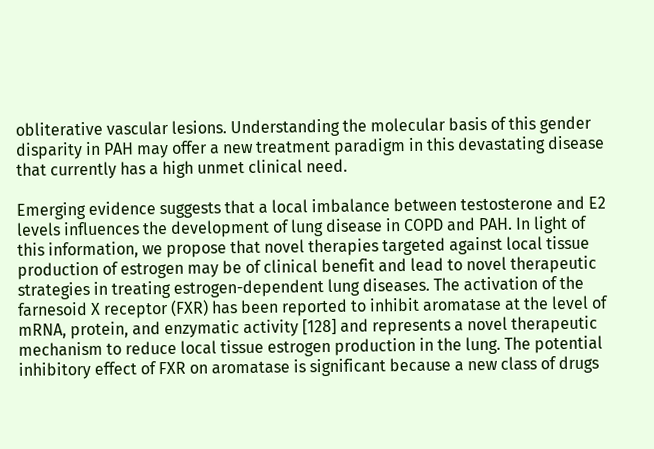obliterative vascular lesions. Understanding the molecular basis of this gender disparity in PAH may offer a new treatment paradigm in this devastating disease that currently has a high unmet clinical need.

Emerging evidence suggests that a local imbalance between testosterone and E2 levels influences the development of lung disease in COPD and PAH. In light of this information, we propose that novel therapies targeted against local tissue production of estrogen may be of clinical benefit and lead to novel therapeutic strategies in treating estrogen-dependent lung diseases. The activation of the farnesoid X receptor (FXR) has been reported to inhibit aromatase at the level of mRNA, protein, and enzymatic activity [128] and represents a novel therapeutic mechanism to reduce local tissue estrogen production in the lung. The potential inhibitory effect of FXR on aromatase is significant because a new class of drugs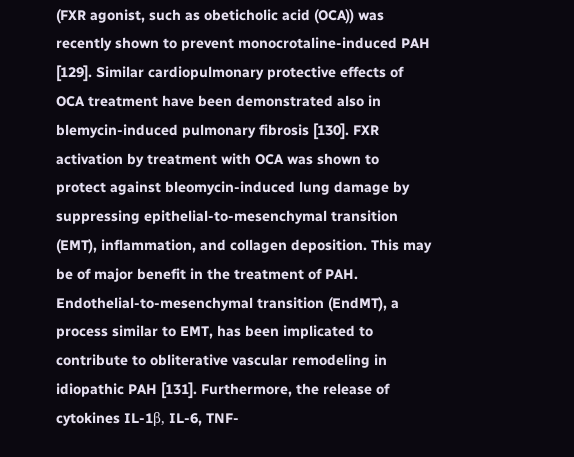(FXR agonist, such as obeticholic acid (OCA)) was recently shown to prevent monocrotaline-induced PAH [129]. Similar cardiopulmonary protective effects of OCA treatment have been demonstrated also in blemycin-induced pulmonary fibrosis [130]. FXR activation by treatment with OCA was shown to protect against bleomycin-induced lung damage by suppressing epithelial-to-mesenchymal transition (EMT), inflammation, and collagen deposition. This may be of major benefit in the treatment of PAH. Endothelial-to-mesenchymal transition (EndMT), a process similar to EMT, has been implicated to contribute to obliterative vascular remodeling in idiopathic PAH [131]. Furthermore, the release of cytokines IL-1β, IL-6, TNF-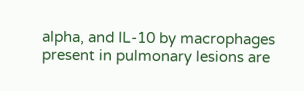alpha, and IL-10 by macrophages present in pulmonary lesions are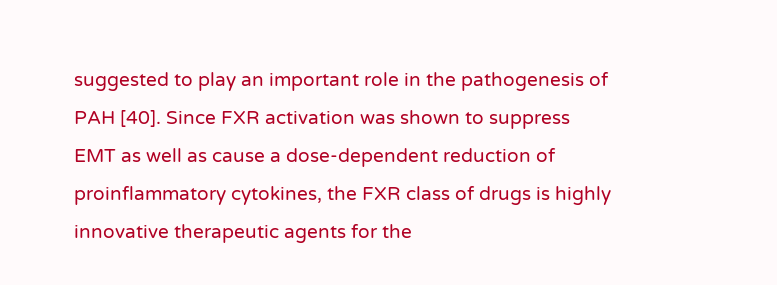suggested to play an important role in the pathogenesis of PAH [40]. Since FXR activation was shown to suppress EMT as well as cause a dose-dependent reduction of proinflammatory cytokines, the FXR class of drugs is highly innovative therapeutic agents for the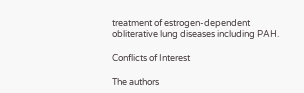treatment of estrogen-dependent obliterative lung diseases including PAH.

Conflicts of Interest

The authors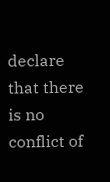declare that there is no conflict of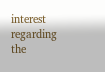interest regarding the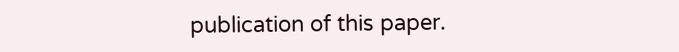publication of this paper.